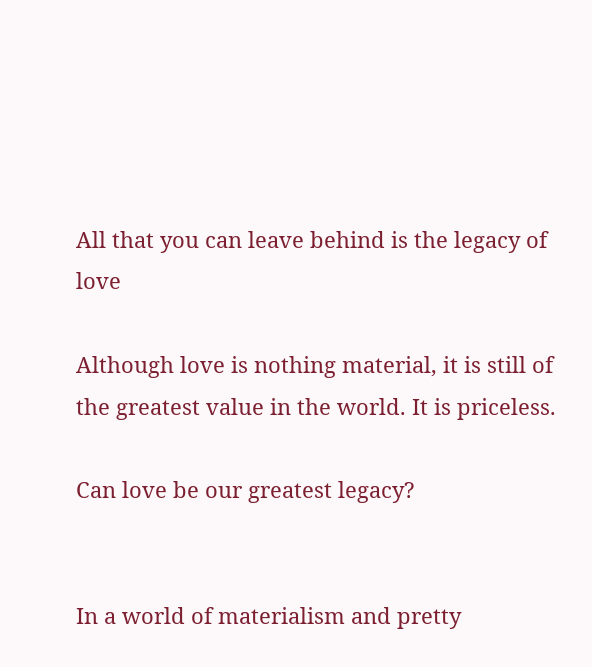All that you can leave behind is the legacy of love

Although love is nothing material, it is still of the greatest value in the world. It is priceless.

Can love be our greatest legacy?


In a world of materialism and pretty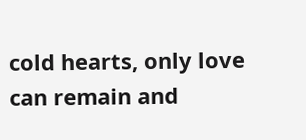cold hearts, only love can remain and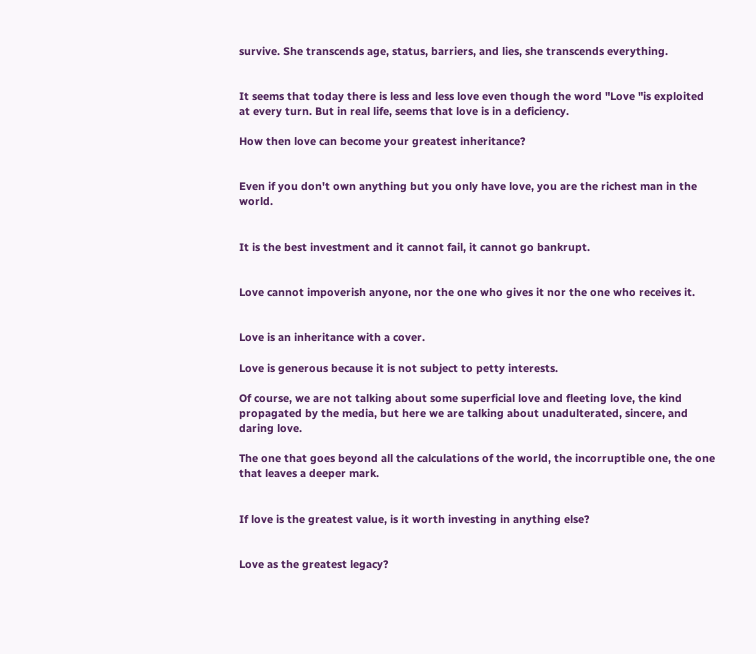survive. She transcends age, status, barriers, and lies, she transcends everything.


It seems that today there is less and less love even though the word "Love "is exploited at every turn. But in real life, seems that love is in a deficiency.

How then love can become your greatest inheritance?


Even if you don't own anything but you only have love, you are the richest man in the world.


It is the best investment and it cannot fail, it cannot go bankrupt.


Love cannot impoverish anyone, nor the one who gives it nor the one who receives it.


Love is an inheritance with a cover.

Love is generous because it is not subject to petty interests.

Of course, we are not talking about some superficial love and fleeting love, the kind propagated by the media, but here we are talking about unadulterated, sincere, and daring love.

The one that goes beyond all the calculations of the world, the incorruptible one, the one that leaves a deeper mark.


If love is the greatest value, is it worth investing in anything else?


Love as the greatest legacy?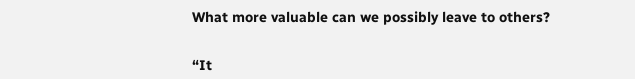What more valuable can we possibly leave to others?


“It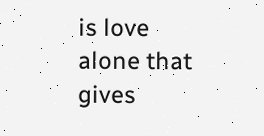is love alone that gives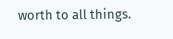worth to all things.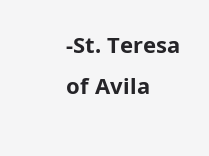-St. Teresa of Avila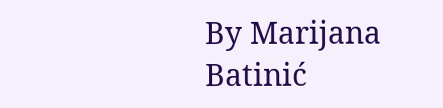By Marijana Batinić